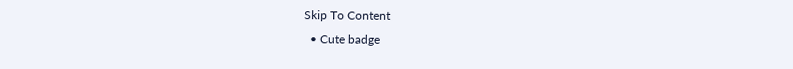Skip To Content
  • Cute badge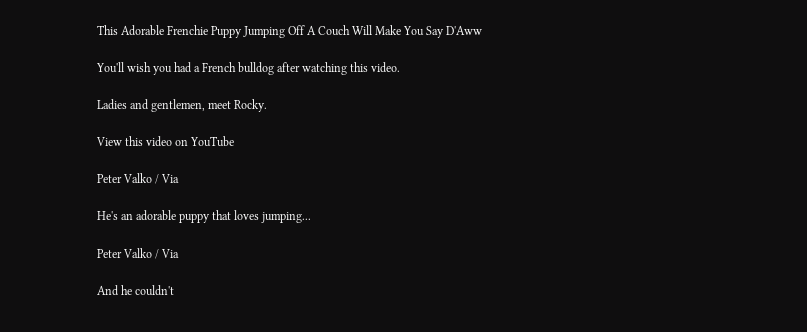This Adorable Frenchie Puppy Jumping Off A Couch Will Make You Say D'Aww

You'll wish you had a French bulldog after watching this video.

Ladies and gentlemen, meet Rocky.

View this video on YouTube

Peter Valko / Via

He's an adorable puppy that loves jumping...

Peter Valko / Via

And he couldn't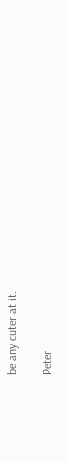be any cuter at it.

Peter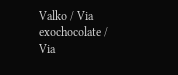Valko / Via
exochocolate / Via